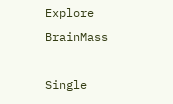Explore BrainMass

Single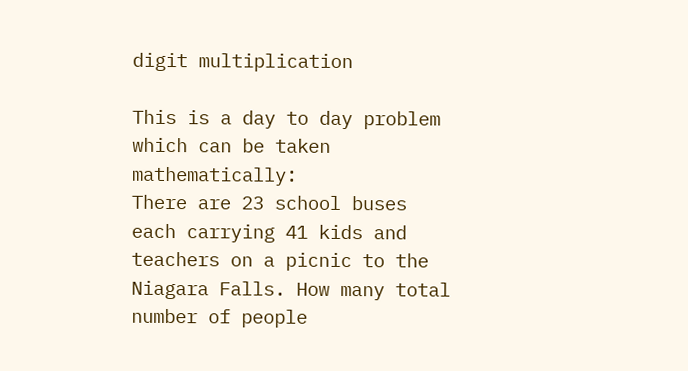digit multiplication

This is a day to day problem which can be taken mathematically:
There are 23 school buses each carrying 41 kids and teachers on a picnic to the Niagara Falls. How many total number of people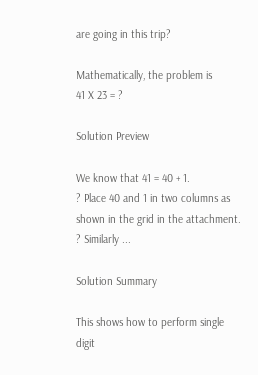are going in this trip?

Mathematically, the problem is
41 X 23 = ?

Solution Preview

We know that 41 = 40 + 1.
? Place 40 and 1 in two columns as shown in the grid in the attachment.
? Similarly ...

Solution Summary

This shows how to perform single digit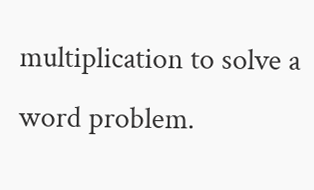multiplication to solve a word problem.